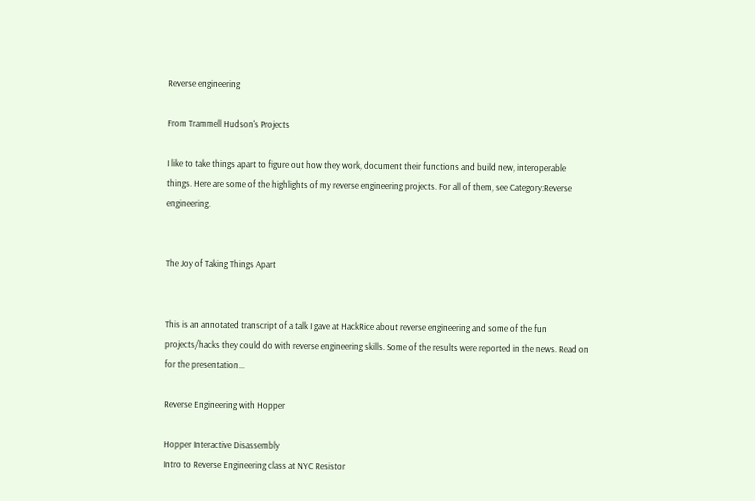Reverse engineering

From Trammell Hudson's Projects

I like to take things apart to figure out how they work, document their functions and build new, interoperable things. Here are some of the highlights of my reverse engineering projects. For all of them, see Category:Reverse engineering.


The Joy of Taking Things Apart


This is an annotated transcript of a talk I gave at HackRice about reverse engineering and some of the fun projects/hacks they could do with reverse engineering skills. Some of the results were reported in the news. Read on for the presentation...

Reverse Engineering with Hopper

Hopper Interactive Disassembly
Intro to Reverse Engineering class at NYC Resistor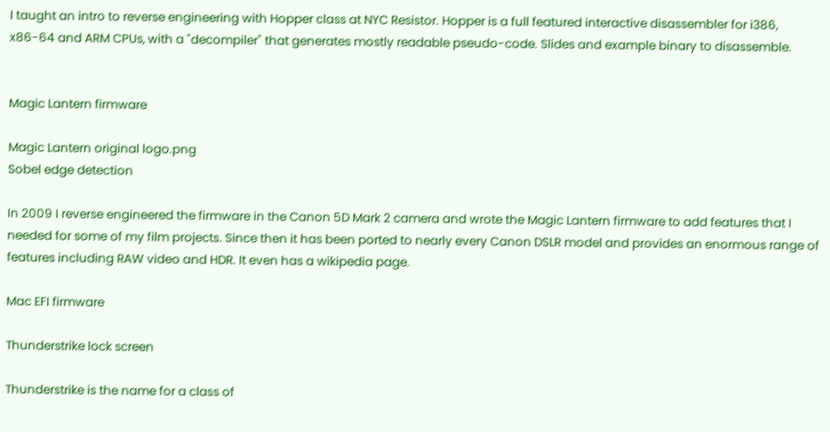I taught an intro to reverse engineering with Hopper class at NYC Resistor. Hopper is a full featured interactive disassembler for i386, x86-64 and ARM CPUs, with a "decompiler" that generates mostly readable pseudo-code. Slides and example binary to disassemble.


Magic Lantern firmware

Magic Lantern original logo.png
Sobel edge detection

In 2009 I reverse engineered the firmware in the Canon 5D Mark 2 camera and wrote the Magic Lantern firmware to add features that I needed for some of my film projects. Since then it has been ported to nearly every Canon DSLR model and provides an enormous range of features including RAW video and HDR. It even has a wikipedia page.

Mac EFI firmware

Thunderstrike lock screen

Thunderstrike is the name for a class of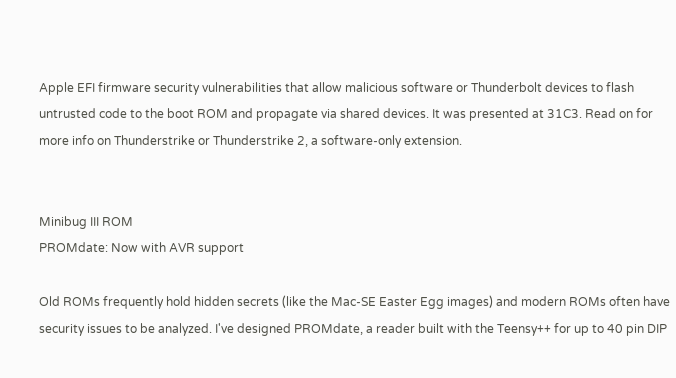Apple EFI firmware security vulnerabilities that allow malicious software or Thunderbolt devices to flash untrusted code to the boot ROM and propagate via shared devices. It was presented at 31C3. Read on for more info on Thunderstrike or Thunderstrike 2, a software-only extension.


Minibug III ROM
PROMdate: Now with AVR support

Old ROMs frequently hold hidden secrets (like the Mac-SE Easter Egg images) and modern ROMs often have security issues to be analyzed. I've designed PROMdate, a reader built with the Teensy++ for up to 40 pin DIP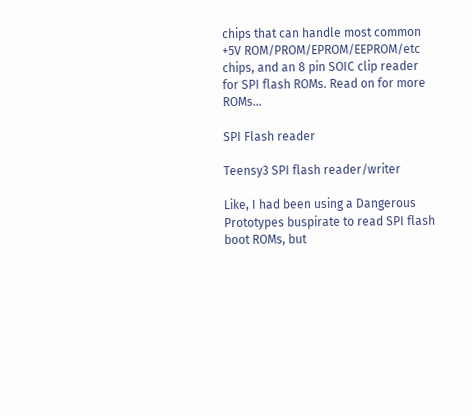chips that can handle most common +5V ROM/PROM/EPROM/EEPROM/etc chips, and an 8 pin SOIC clip reader for SPI flash ROMs. Read on for more ROMs...

SPI Flash reader

Teensy3 SPI flash reader/writer

Like, I had been using a Dangerous Prototypes buspirate to read SPI flash boot ROMs, but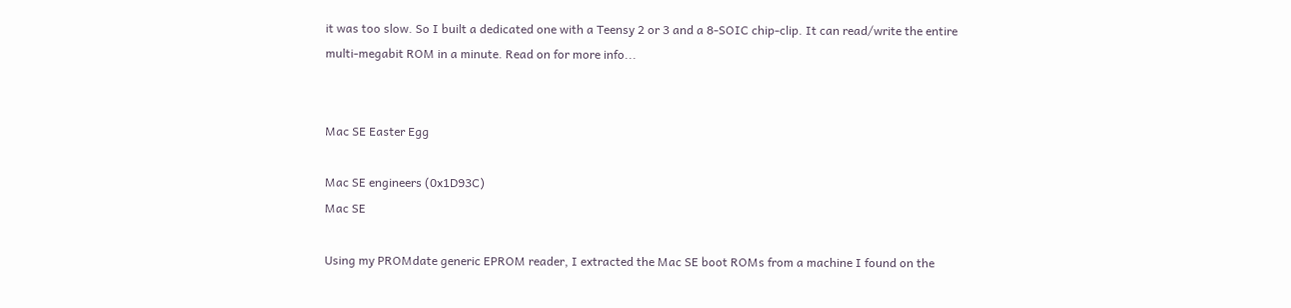it was too slow. So I built a dedicated one with a Teensy 2 or 3 and a 8-SOIC chip-clip. It can read/write the entire multi-megabit ROM in a minute. Read on for more info...


Mac SE Easter Egg

Mac SE engineers (0x1D93C)
Mac SE

Using my PROMdate generic EPROM reader, I extracted the Mac SE boot ROMs from a machine I found on the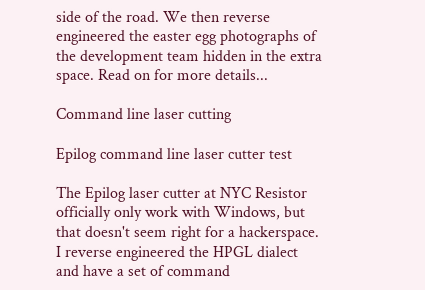side of the road. We then reverse engineered the easter egg photographs of the development team hidden in the extra space. Read on for more details...

Command line laser cutting

Epilog command line laser cutter test

The Epilog laser cutter at NYC Resistor officially only work with Windows, but that doesn't seem right for a hackerspace. I reverse engineered the HPGL dialect and have a set of command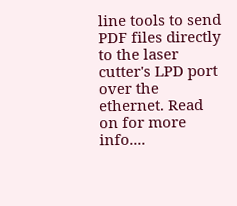line tools to send PDF files directly to the laser cutter's LPD port over the ethernet. Read on for more info....